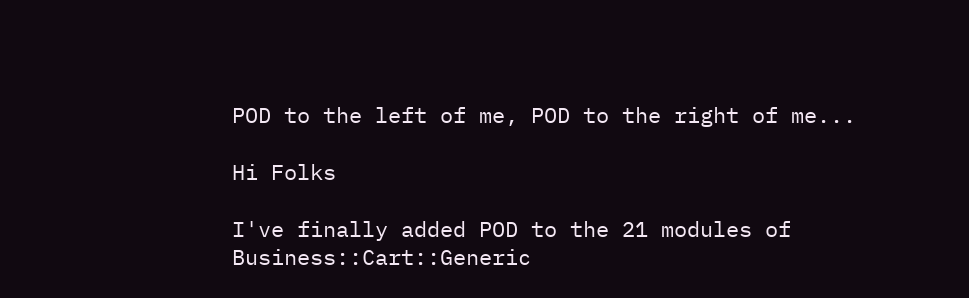POD to the left of me, POD to the right of me...

Hi Folks

I've finally added POD to the 21 modules of Business::Cart::Generic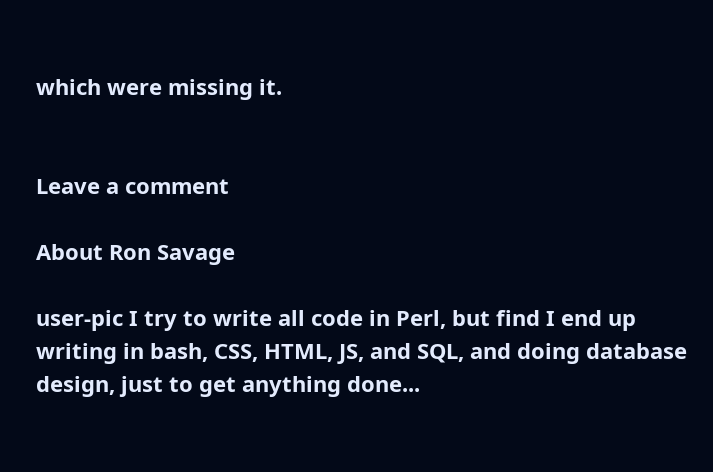which were missing it.


Leave a comment

About Ron Savage

user-pic I try to write all code in Perl, but find I end up writing in bash, CSS, HTML, JS, and SQL, and doing database design, just to get anything done...